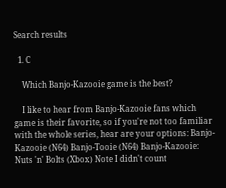Search results

  1. C

    Which Banjo-Kazooie game is the best?

    I like to hear from Banjo-Kazooie fans which game is their favorite, so if you're not too familiar with the whole series, hear are your options: Banjo-Kazooie (N64) Banjo-Tooie (N64) Banjo-Kazooie: Nuts 'n' Bolts (Xbox) Note I didn't count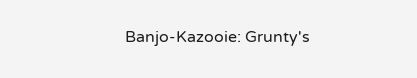Banjo-Kazooie: Grunty's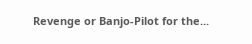Revenge or Banjo-Pilot for the...